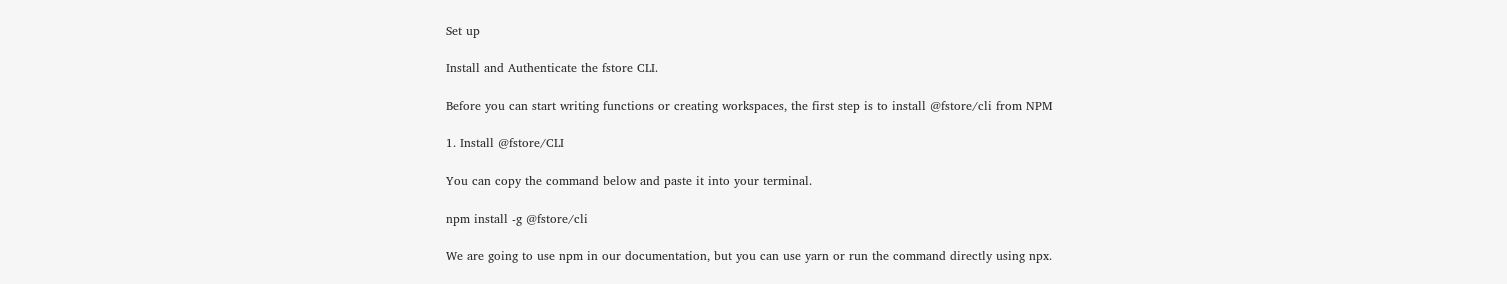Set up

Install and Authenticate the fstore CLI.

Before you can start writing functions or creating workspaces, the first step is to install @fstore/cli from NPM

1. Install @fstore/CLI

You can copy the command below and paste it into your terminal.

npm install -g @fstore/cli

We are going to use npm in our documentation, but you can use yarn or run the command directly using npx.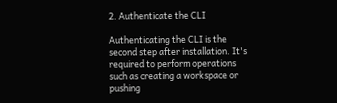2. Authenticate the CLI

Authenticating the CLI is the second step after installation. It's required to perform operations such as creating a workspace or pushing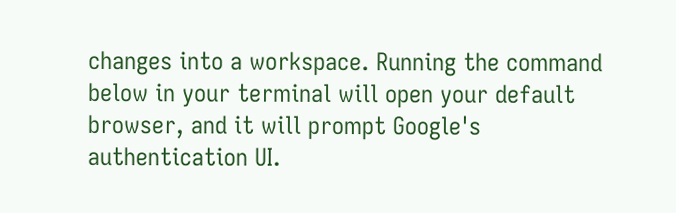changes into a workspace. Running the command below in your terminal will open your default browser, and it will prompt Google's authentication UI.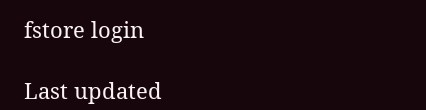fstore login

Last updated